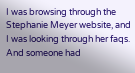I was browsing through the Stephanie Meyer website, and I was looking through her faqs. And someone had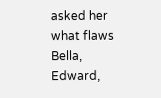asked her what flaws Bella, Edward,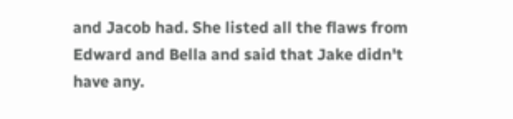and Jacob had. She listed all the flaws from Edward and Bella and said that Jake didn't have any.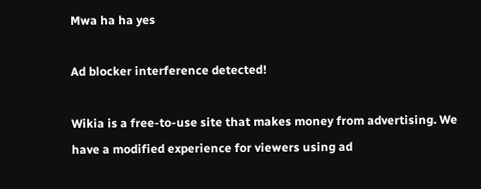Mwa ha ha yes

Ad blocker interference detected!

Wikia is a free-to-use site that makes money from advertising. We have a modified experience for viewers using ad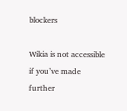blockers

Wikia is not accessible if you’ve made further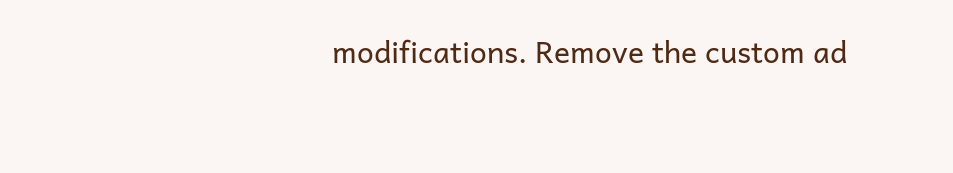modifications. Remove the custom ad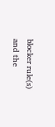blocker rule(s) and the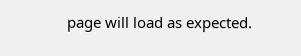page will load as expected.